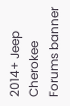2014+ Jeep Cherokee Forums banner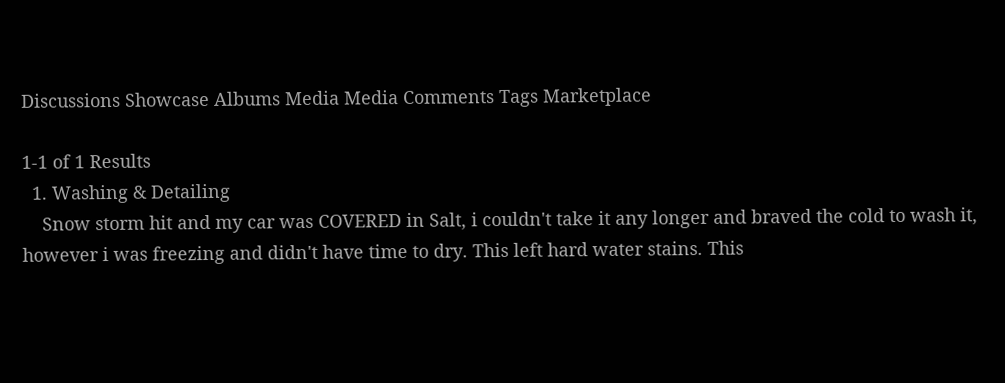Discussions Showcase Albums Media Media Comments Tags Marketplace

1-1 of 1 Results
  1. Washing & Detailing
    Snow storm hit and my car was COVERED in Salt, i couldn't take it any longer and braved the cold to wash it, however i was freezing and didn't have time to dry. This left hard water stains. This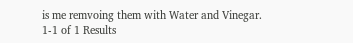is me remvoing them with Water and Vinegar.
1-1 of 1 Results